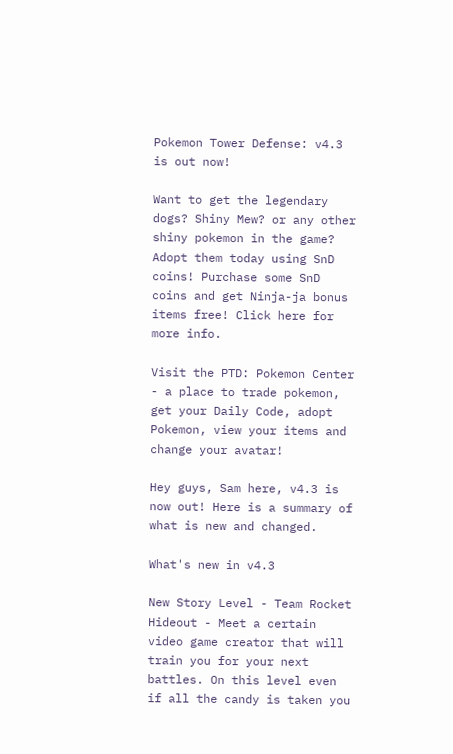Pokemon Tower Defense: v4.3 is out now!

Want to get the legendary dogs? Shiny Mew? or any other shiny pokemon in the game? Adopt them today using SnD coins! Purchase some SnD coins and get Ninja-ja bonus items free! Click here for more info.

Visit the PTD: Pokemon Center - a place to trade pokemon, get your Daily Code, adopt Pokemon, view your items and change your avatar!

Hey guys, Sam here, v4.3 is now out! Here is a summary of what is new and changed.

What's new in v4.3

New Story Level - Team Rocket Hideout - Meet a certain video game creator that will train you for your next battles. On this level even if all the candy is taken you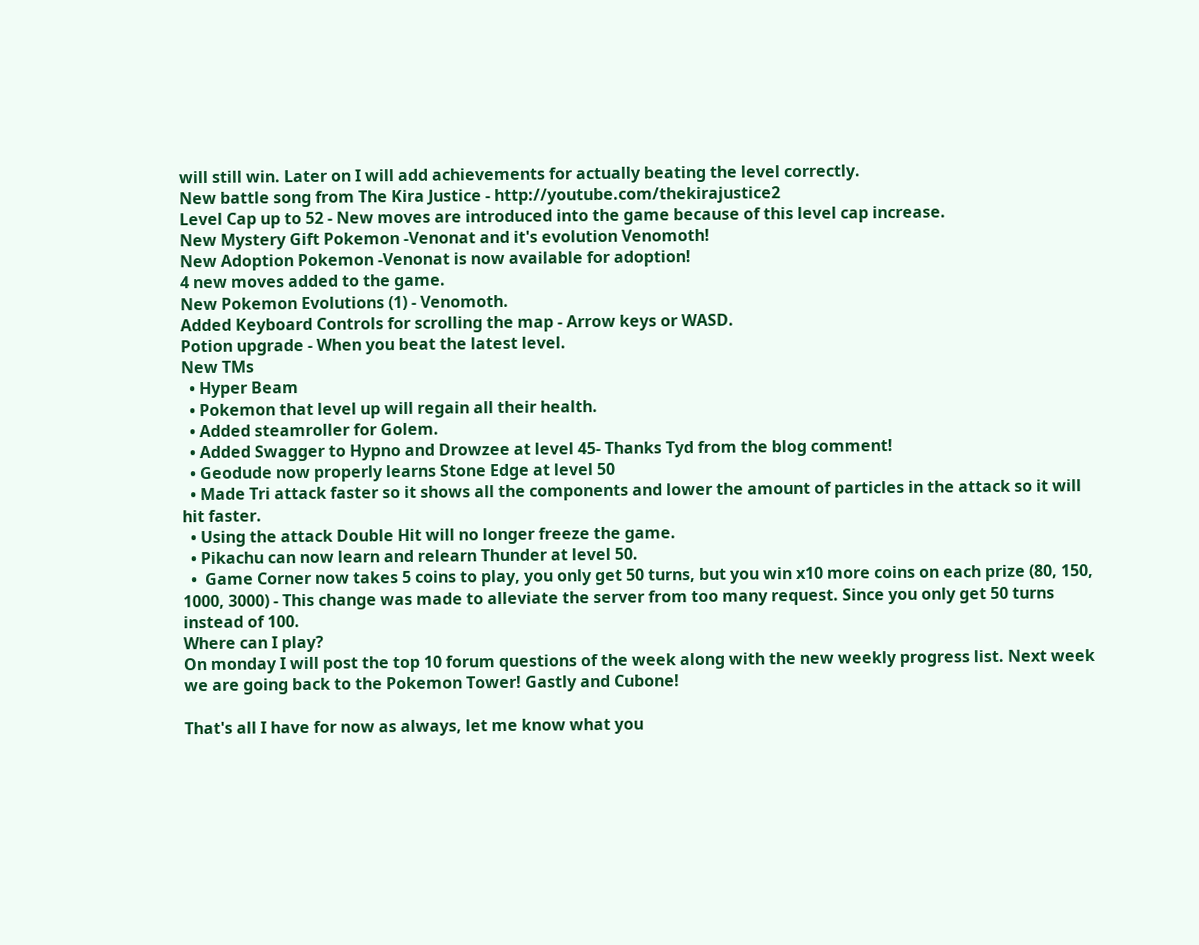will still win. Later on I will add achievements for actually beating the level correctly.
New battle song from The Kira Justice - http://youtube.com/thekirajustice2
Level Cap up to 52 - New moves are introduced into the game because of this level cap increase.
New Mystery Gift Pokemon -Venonat and it's evolution Venomoth!
New Adoption Pokemon -Venonat is now available for adoption!
4 new moves added to the game.
New Pokemon Evolutions (1) - Venomoth.
Added Keyboard Controls for scrolling the map - Arrow keys or WASD.
Potion upgrade - When you beat the latest level.
New TMs
  • Hyper Beam
  • Pokemon that level up will regain all their health.
  • Added steamroller for Golem.
  • Added Swagger to Hypno and Drowzee at level 45- Thanks Tyd from the blog comment!
  • Geodude now properly learns Stone Edge at level 50
  • Made Tri attack faster so it shows all the components and lower the amount of particles in the attack so it will hit faster.
  • Using the attack Double Hit will no longer freeze the game.
  • Pikachu can now learn and relearn Thunder at level 50.
  •  Game Corner now takes 5 coins to play, you only get 50 turns, but you win x10 more coins on each prize (80, 150, 1000, 3000) - This change was made to alleviate the server from too many request. Since you only get 50 turns instead of 100.
Where can I play?
On monday I will post the top 10 forum questions of the week along with the new weekly progress list. Next week we are going back to the Pokemon Tower! Gastly and Cubone!

That's all I have for now as always, let me know what you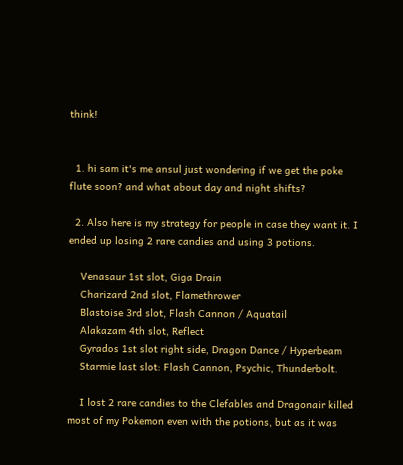think!


  1. hi sam it's me ansul just wondering if we get the poke flute soon? and what about day and night shifts?

  2. Also here is my strategy for people in case they want it. I ended up losing 2 rare candies and using 3 potions.

    Venasaur 1st slot, Giga Drain
    Charizard 2nd slot, Flamethrower
    Blastoise 3rd slot, Flash Cannon / Aquatail
    Alakazam 4th slot, Reflect
    Gyrados 1st slot right side, Dragon Dance / Hyperbeam
    Starmie last slot: Flash Cannon, Psychic, Thunderbolt.

    I lost 2 rare candies to the Clefables and Dragonair killed most of my Pokemon even with the potions, but as it was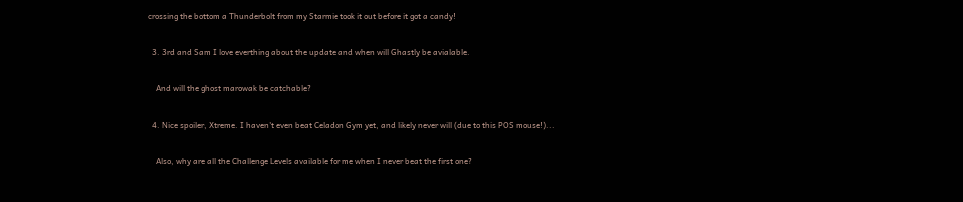crossing the bottom a Thunderbolt from my Starmie took it out before it got a candy!

  3. 3rd and Sam I love everthing about the update and when will Ghastly be avialable.

    And will the ghost marowak be catchable?

  4. Nice spoiler, Xtreme. I haven't even beat Celadon Gym yet, and likely never will (due to this POS mouse!)...

    Also, why are all the Challenge Levels available for me when I never beat the first one?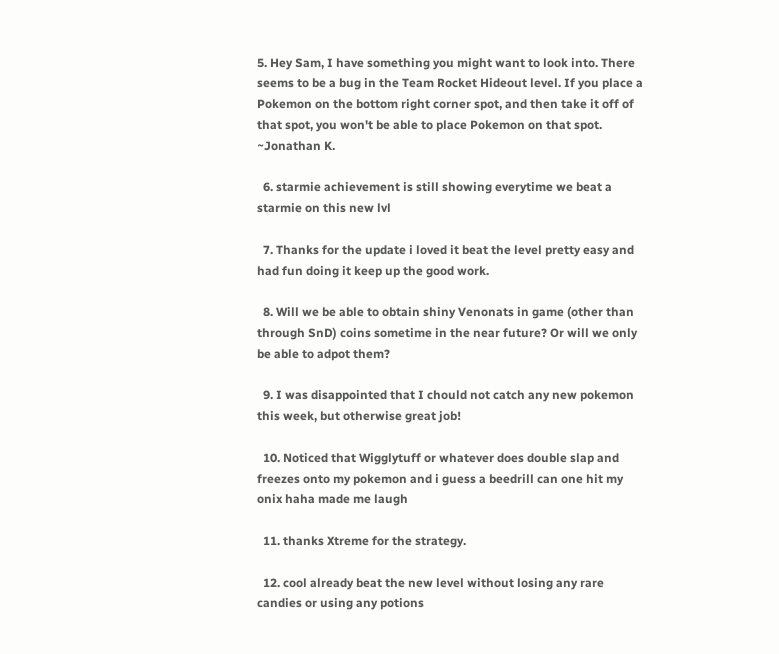5. Hey Sam, I have something you might want to look into. There seems to be a bug in the Team Rocket Hideout level. If you place a Pokemon on the bottom right corner spot, and then take it off of that spot, you won't be able to place Pokemon on that spot. ~Jonathan K.

  6. starmie achievement is still showing everytime we beat a starmie on this new lvl

  7. Thanks for the update i loved it beat the level pretty easy and had fun doing it keep up the good work.

  8. Will we be able to obtain shiny Venonats in game (other than through SnD) coins sometime in the near future? Or will we only be able to adpot them?

  9. I was disappointed that I chould not catch any new pokemon this week, but otherwise great job!

  10. Noticed that Wigglytuff or whatever does double slap and freezes onto my pokemon and i guess a beedrill can one hit my onix haha made me laugh

  11. thanks Xtreme for the strategy.

  12. cool already beat the new level without losing any rare candies or using any potions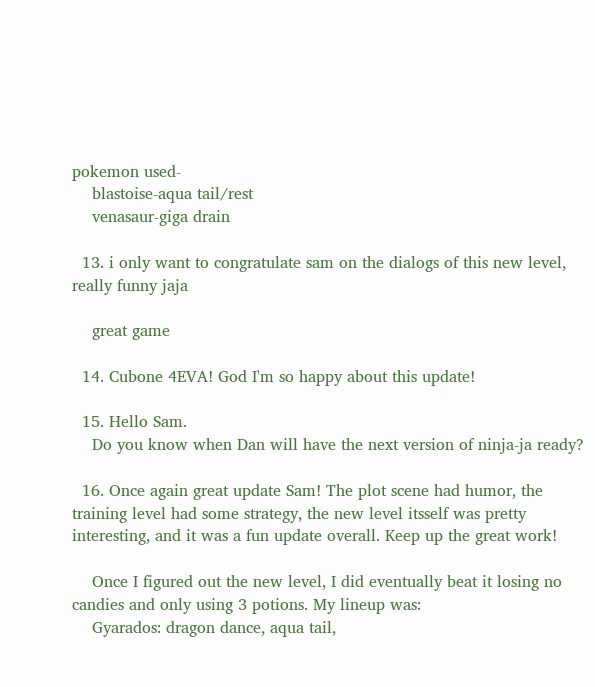pokemon used-
    blastoise-aqua tail/rest
    venasaur-giga drain

  13. i only want to congratulate sam on the dialogs of this new level, really funny jaja

    great game

  14. Cubone 4EVA! God I'm so happy about this update!

  15. Hello Sam.
    Do you know when Dan will have the next version of ninja-ja ready?

  16. Once again great update Sam! The plot scene had humor, the training level had some strategy, the new level itsself was pretty interesting, and it was a fun update overall. Keep up the great work!

    Once I figured out the new level, I did eventually beat it losing no candies and only using 3 potions. My lineup was:
    Gyarados: dragon dance, aqua tail,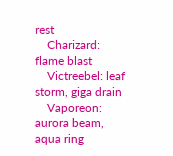rest
    Charizard: flame blast
    Victreebel: leaf storm, giga drain
    Vaporeon: aurora beam, aqua ring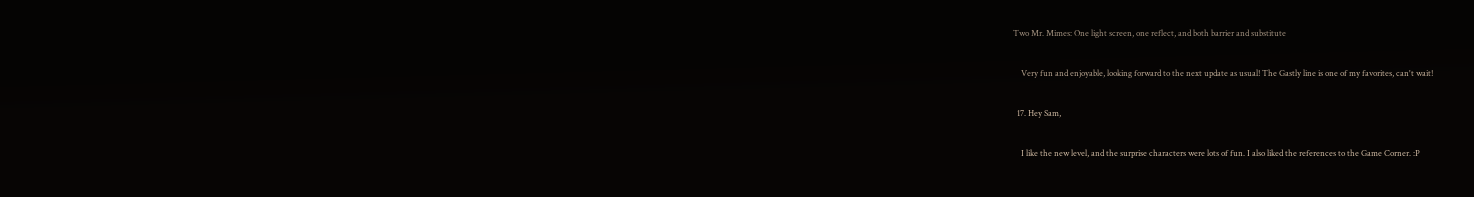Two Mr. Mimes: One light screen, one reflect, and both barrier and substitute

    Very fun and enjoyable, looking forward to the next update as usual! The Gastly line is one of my favorites, can't wait!

  17. Hey Sam,

    I like the new level, and the surprise characters were lots of fun. I also liked the references to the Game Corner. :P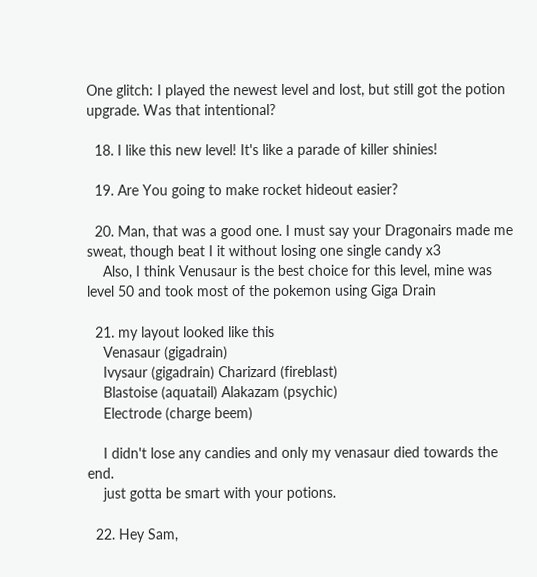One glitch: I played the newest level and lost, but still got the potion upgrade. Was that intentional?

  18. I like this new level! It's like a parade of killer shinies!

  19. Are You going to make rocket hideout easier?

  20. Man, that was a good one. I must say your Dragonairs made me sweat, though beat I it without losing one single candy x3
    Also, I think Venusaur is the best choice for this level, mine was level 50 and took most of the pokemon using Giga Drain

  21. my layout looked like this
    Venasaur (gigadrain)
    Ivysaur (gigadrain) Charizard (fireblast)
    Blastoise (aquatail) Alakazam (psychic)
    Electrode (charge beem)

    I didn't lose any candies and only my venasaur died towards the end.
    just gotta be smart with your potions.

  22. Hey Sam,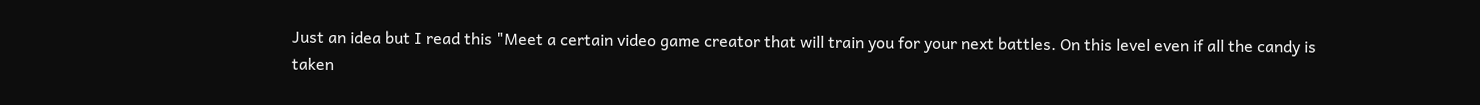Just an idea but I read this "Meet a certain video game creator that will train you for your next battles. On this level even if all the candy is taken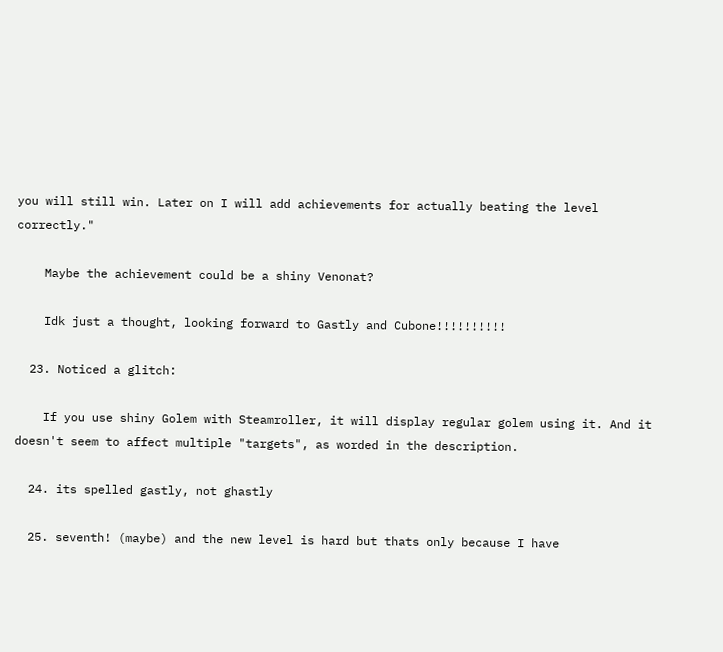you will still win. Later on I will add achievements for actually beating the level correctly."

    Maybe the achievement could be a shiny Venonat?

    Idk just a thought, looking forward to Gastly and Cubone!!!!!!!!!!

  23. Noticed a glitch:

    If you use shiny Golem with Steamroller, it will display regular golem using it. And it doesn't seem to affect multiple "targets", as worded in the description.

  24. its spelled gastly, not ghastly

  25. seventh! (maybe) and the new level is hard but thats only because I have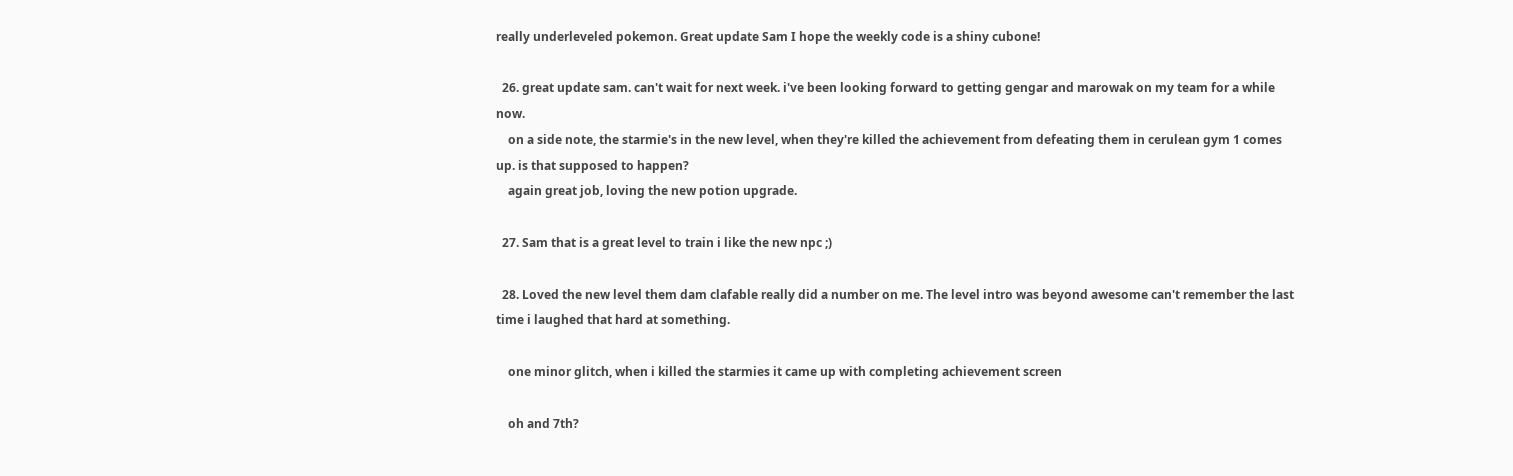really underleveled pokemon. Great update Sam I hope the weekly code is a shiny cubone!

  26. great update sam. can't wait for next week. i've been looking forward to getting gengar and marowak on my team for a while now.
    on a side note, the starmie's in the new level, when they're killed the achievement from defeating them in cerulean gym 1 comes up. is that supposed to happen?
    again great job, loving the new potion upgrade.

  27. Sam that is a great level to train i like the new npc ;)

  28. Loved the new level them dam clafable really did a number on me. The level intro was beyond awesome can't remember the last time i laughed that hard at something.

    one minor glitch, when i killed the starmies it came up with completing achievement screen

    oh and 7th?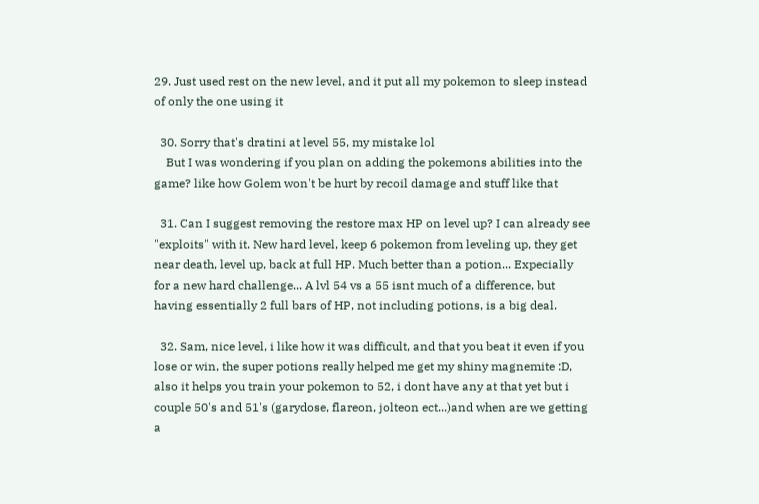29. Just used rest on the new level, and it put all my pokemon to sleep instead of only the one using it

  30. Sorry that's dratini at level 55, my mistake lol
    But I was wondering if you plan on adding the pokemons abilities into the game? like how Golem won't be hurt by recoil damage and stuff like that

  31. Can I suggest removing the restore max HP on level up? I can already see "exploits" with it. New hard level, keep 6 pokemon from leveling up, they get near death, level up, back at full HP. Much better than a potion... Expecially for a new hard challenge... A lvl 54 vs a 55 isnt much of a difference, but having essentially 2 full bars of HP, not including potions, is a big deal.

  32. Sam, nice level, i like how it was difficult, and that you beat it even if you lose or win, the super potions really helped me get my shiny magnemite :D, also it helps you train your pokemon to 52, i dont have any at that yet but i couple 50's and 51's (garydose, flareon, jolteon ect...)and when are we getting a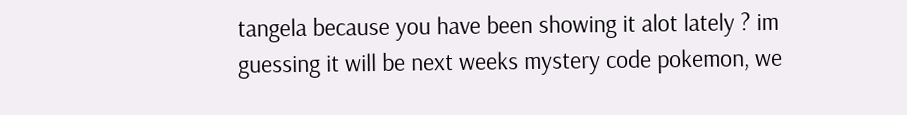tangela because you have been showing it alot lately ? im guessing it will be next weeks mystery code pokemon, we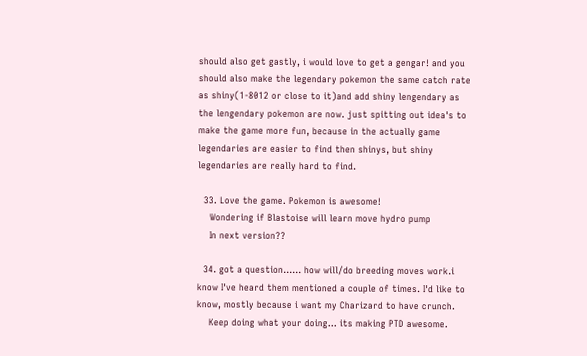should also get gastly, i would love to get a gengar! and you should also make the legendary pokemon the same catch rate as shiny(1-8012 or close to it)and add shiny lengendary as the lengendary pokemon are now. just spitting out idea's to make the game more fun, because in the actually game legendaries are easier to find then shinys, but shiny legendaries are really hard to find.

  33. Love the game. Pokemon is awesome!
    Wondering if Blastoise will learn move hydro pump
    In next version??

  34. got a question...... how will/do breeding moves work.i know I've heard them mentioned a couple of times. I'd like to know, mostly because i want my Charizard to have crunch.
    Keep doing what your doing... its making PTD awesome.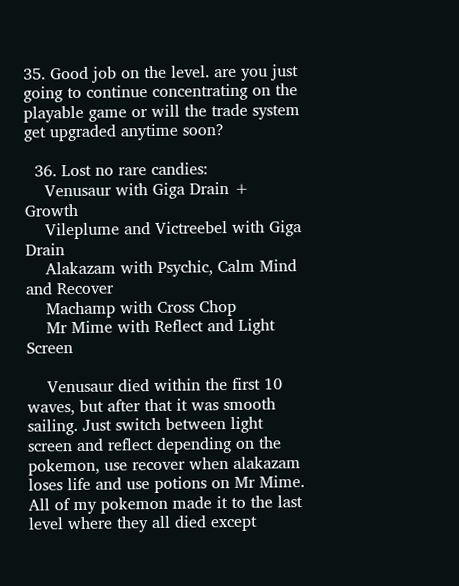35. Good job on the level. are you just going to continue concentrating on the playable game or will the trade system get upgraded anytime soon?

  36. Lost no rare candies:
    Venusaur with Giga Drain + Growth
    Vileplume and Victreebel with Giga Drain
    Alakazam with Psychic, Calm Mind and Recover
    Machamp with Cross Chop
    Mr Mime with Reflect and Light Screen

    Venusaur died within the first 10 waves, but after that it was smooth sailing. Just switch between light screen and reflect depending on the pokemon, use recover when alakazam loses life and use potions on Mr Mime. All of my pokemon made it to the last level where they all died except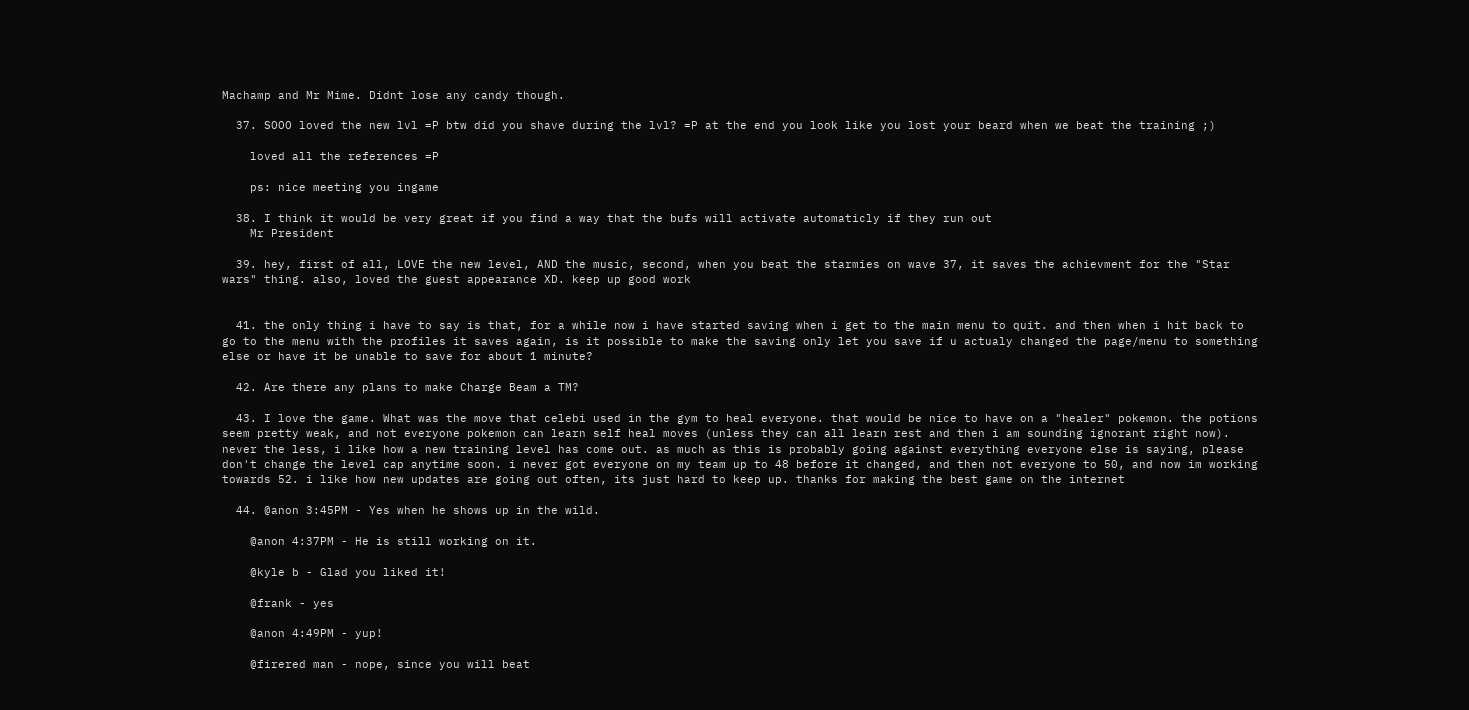Machamp and Mr Mime. Didnt lose any candy though.

  37. SOOO loved the new lvl =P btw did you shave during the lvl? =P at the end you look like you lost your beard when we beat the training ;)

    loved all the references =P

    ps: nice meeting you ingame

  38. I think it would be very great if you find a way that the bufs will activate automaticly if they run out
    Mr President

  39. hey, first of all, LOVE the new level, AND the music, second, when you beat the starmies on wave 37, it saves the achievment for the "Star wars" thing. also, loved the guest appearance XD. keep up good work


  41. the only thing i have to say is that, for a while now i have started saving when i get to the main menu to quit. and then when i hit back to go to the menu with the profiles it saves again, is it possible to make the saving only let you save if u actualy changed the page/menu to something else or have it be unable to save for about 1 minute?

  42. Are there any plans to make Charge Beam a TM?

  43. I love the game. What was the move that celebi used in the gym to heal everyone. that would be nice to have on a "healer" pokemon. the potions seem pretty weak, and not everyone pokemon can learn self heal moves (unless they can all learn rest and then i am sounding ignorant right now). never the less, i like how a new training level has come out. as much as this is probably going against everything everyone else is saying, please don't change the level cap anytime soon. i never got everyone on my team up to 48 before it changed, and then not everyone to 50, and now im working towards 52. i like how new updates are going out often, its just hard to keep up. thanks for making the best game on the internet

  44. @anon 3:45PM - Yes when he shows up in the wild.

    @anon 4:37PM - He is still working on it.

    @kyle b - Glad you liked it!

    @frank - yes

    @anon 4:49PM - yup!

    @firered man - nope, since you will beat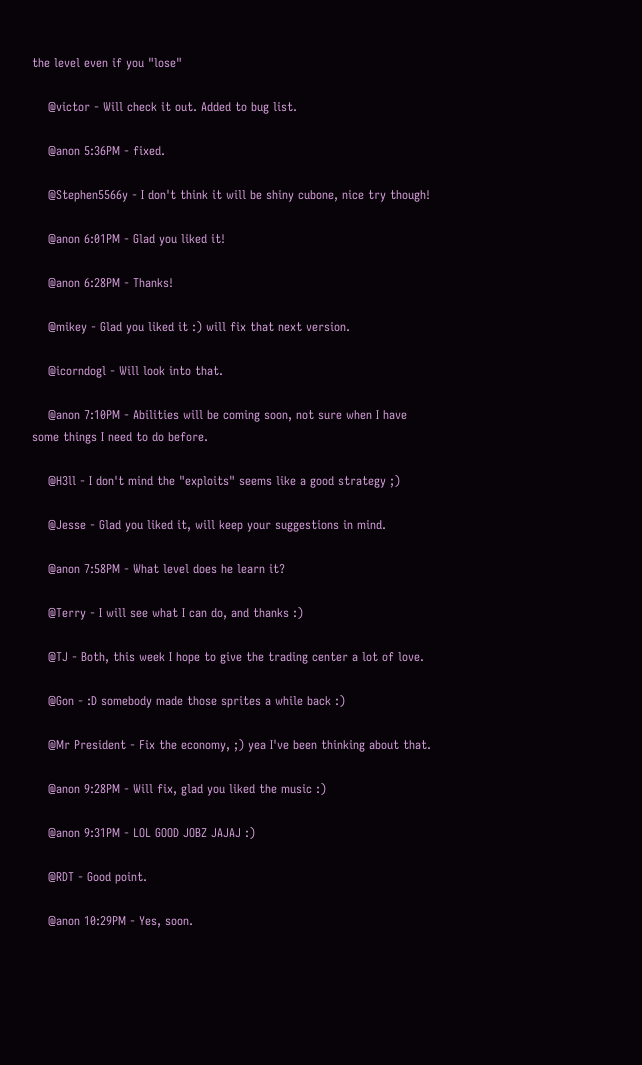the level even if you "lose"

    @victor - Will check it out. Added to bug list.

    @anon 5:36PM - fixed.

    @Stephen5566y - I don't think it will be shiny cubone, nice try though!

    @anon 6:01PM - Glad you liked it!

    @anon 6:28PM - Thanks!

    @mikey - Glad you liked it :) will fix that next version.

    @icorndogl - Will look into that.

    @anon 7:10PM - Abilities will be coming soon, not sure when I have some things I need to do before.

    @H3ll - I don't mind the "exploits" seems like a good strategy ;)

    @Jesse - Glad you liked it, will keep your suggestions in mind.

    @anon 7:58PM - What level does he learn it?

    @Terry - I will see what I can do, and thanks :)

    @TJ - Both, this week I hope to give the trading center a lot of love.

    @Gon - :D somebody made those sprites a while back :)

    @Mr President - Fix the economy, ;) yea I've been thinking about that.

    @anon 9:28PM - Will fix, glad you liked the music :)

    @anon 9:31PM - LOL GOOD JOBZ JAJAJ :)

    @RDT - Good point.

    @anon 10:29PM - Yes, soon.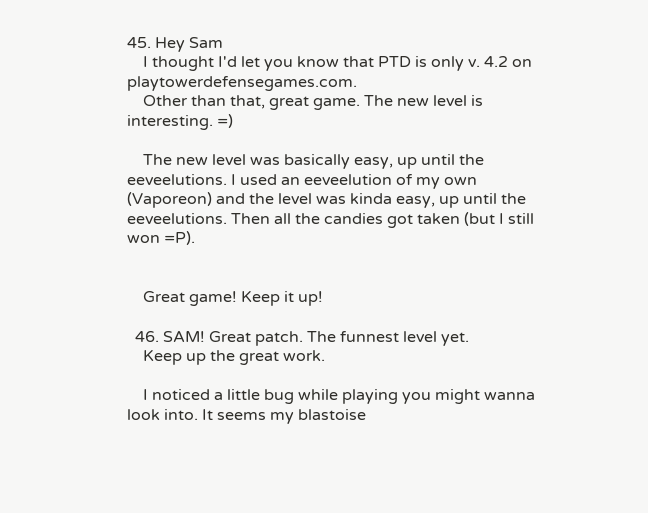45. Hey Sam
    I thought I'd let you know that PTD is only v. 4.2 on playtowerdefensegames.com.
    Other than that, great game. The new level is interesting. =)

    The new level was basically easy, up until the eeveelutions. I used an eeveelution of my own (Vaporeon) and the level was kinda easy, up until the eeveelutions. Then all the candies got taken (but I still won =P).


    Great game! Keep it up!

  46. SAM! Great patch. The funnest level yet.
    Keep up the great work.

    I noticed a little bug while playing you might wanna look into. It seems my blastoise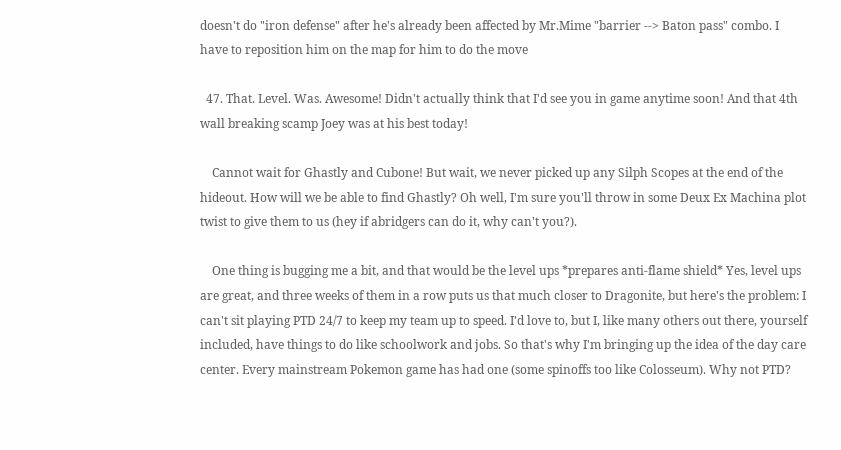doesn't do "iron defense" after he's already been affected by Mr.Mime "barrier --> Baton pass" combo. I have to reposition him on the map for him to do the move

  47. That. Level. Was. Awesome! Didn't actually think that I'd see you in game anytime soon! And that 4th wall breaking scamp Joey was at his best today!

    Cannot wait for Ghastly and Cubone! But wait, we never picked up any Silph Scopes at the end of the hideout. How will we be able to find Ghastly? Oh well, I'm sure you'll throw in some Deux Ex Machina plot twist to give them to us (hey if abridgers can do it, why can't you?).

    One thing is bugging me a bit, and that would be the level ups *prepares anti-flame shield* Yes, level ups are great, and three weeks of them in a row puts us that much closer to Dragonite, but here's the problem: I can't sit playing PTD 24/7 to keep my team up to speed. I'd love to, but I, like many others out there, yourself included, have things to do like schoolwork and jobs. So that's why I'm bringing up the idea of the day care center. Every mainstream Pokemon game has had one (some spinoffs too like Colosseum). Why not PTD?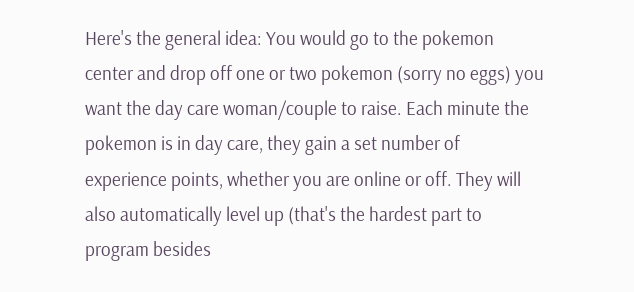Here's the general idea: You would go to the pokemon center and drop off one or two pokemon (sorry no eggs) you want the day care woman/couple to raise. Each minute the pokemon is in day care, they gain a set number of experience points, whether you are online or off. They will also automatically level up (that's the hardest part to program besides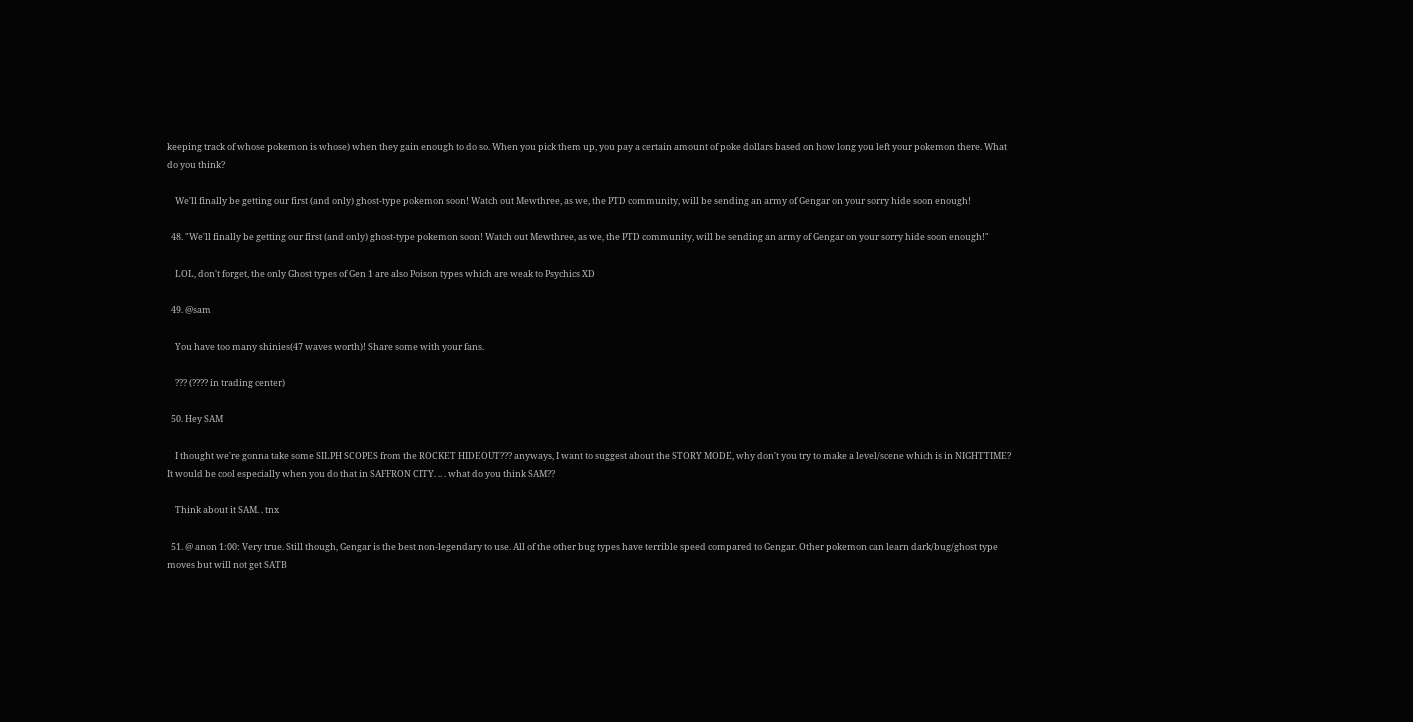keeping track of whose pokemon is whose) when they gain enough to do so. When you pick them up, you pay a certain amount of poke dollars based on how long you left your pokemon there. What do you think?

    We'll finally be getting our first (and only) ghost-type pokemon soon! Watch out Mewthree, as we, the PTD community, will be sending an army of Gengar on your sorry hide soon enough!

  48. "We'll finally be getting our first (and only) ghost-type pokemon soon! Watch out Mewthree, as we, the PTD community, will be sending an army of Gengar on your sorry hide soon enough!"

    LOL, don't forget, the only Ghost types of Gen 1 are also Poison types which are weak to Psychics XD

  49. @sam

    You have too many shinies(47 waves worth)! Share some with your fans.

    ??? (???? in trading center)

  50. Hey SAM

    I thought we're gonna take some SILPH SCOPES from the ROCKET HIDEOUT??? anyways, I want to suggest about the STORY MODE, why don't you try to make a level/scene which is in NIGHTTIME? It would be cool especially when you do that in SAFFRON CITY. .. . what do you think SAM??

    Think about it SAM. . tnx

  51. @ anon 1:00: Very true. Still though, Gengar is the best non-legendary to use. All of the other bug types have terrible speed compared to Gengar. Other pokemon can learn dark/bug/ghost type moves but will not get SATB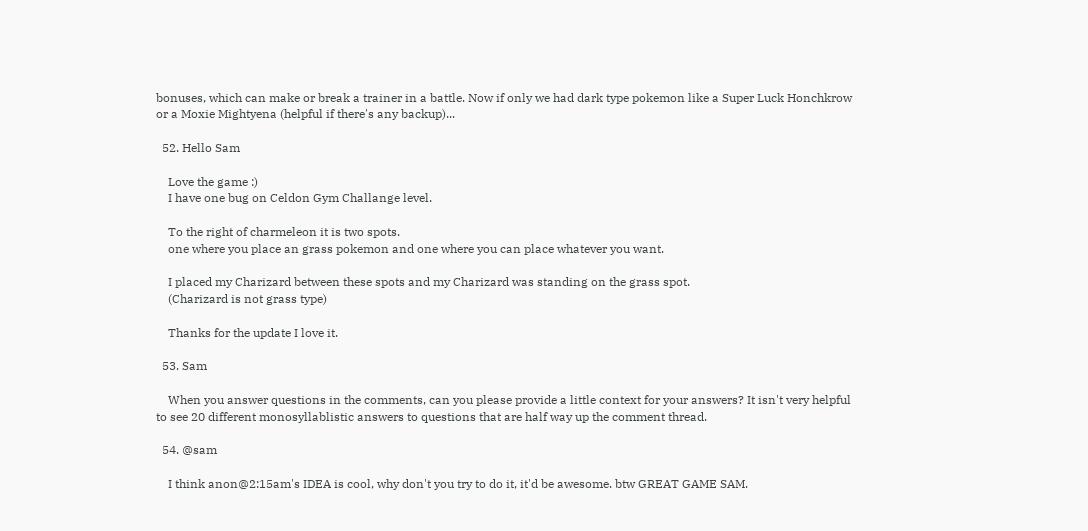bonuses, which can make or break a trainer in a battle. Now if only we had dark type pokemon like a Super Luck Honchkrow or a Moxie Mightyena (helpful if there's any backup)...

  52. Hello Sam

    Love the game :)
    I have one bug on Celdon Gym Challange level.

    To the right of charmeleon it is two spots.
    one where you place an grass pokemon and one where you can place whatever you want.

    I placed my Charizard between these spots and my Charizard was standing on the grass spot.
    (Charizard is not grass type)

    Thanks for the update I love it.

  53. Sam

    When you answer questions in the comments, can you please provide a little context for your answers? It isn't very helpful to see 20 different monosyllablistic answers to questions that are half way up the comment thread.

  54. @sam

    I think anon@2:15am's IDEA is cool, why don't you try to do it, it'd be awesome. btw GREAT GAME SAM.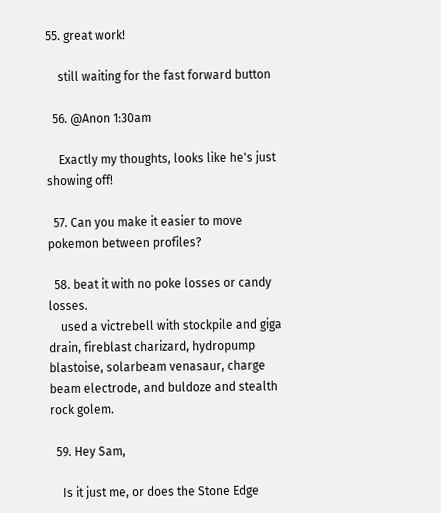55. great work!

    still waiting for the fast forward button

  56. @Anon 1:30am

    Exactly my thoughts, looks like he's just showing off!

  57. Can you make it easier to move pokemon between profiles?

  58. beat it with no poke losses or candy losses.
    used a victrebell with stockpile and giga drain, fireblast charizard, hydropump blastoise, solarbeam venasaur, charge beam electrode, and buldoze and stealth rock golem.

  59. Hey Sam,

    Is it just me, or does the Stone Edge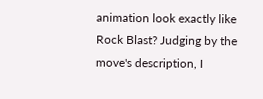animation look exactly like Rock Blast? Judging by the move's description, I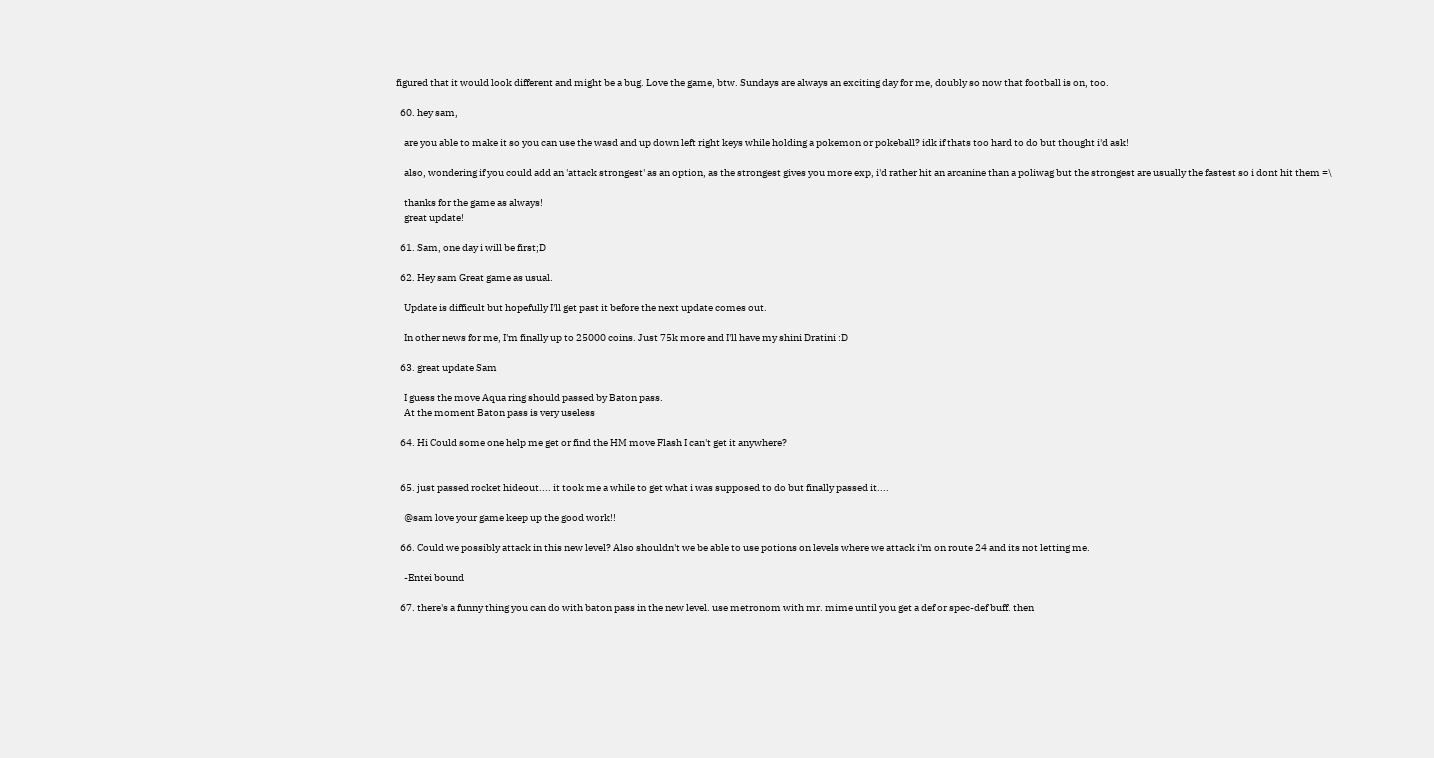figured that it would look different and might be a bug. Love the game, btw. Sundays are always an exciting day for me, doubly so now that football is on, too.

  60. hey sam,

    are you able to make it so you can use the wasd and up down left right keys while holding a pokemon or pokeball? idk if thats too hard to do but thought i'd ask!

    also, wondering if you could add an 'attack strongest' as an option, as the strongest gives you more exp, i'd rather hit an arcanine than a poliwag but the strongest are usually the fastest so i dont hit them =\

    thanks for the game as always!
    great update!

  61. Sam, one day i will be first;D

  62. Hey sam Great game as usual.

    Update is difficult but hopefully I'll get past it before the next update comes out.

    In other news for me, I'm finally up to 25000 coins. Just 75k more and I'll have my shini Dratini :D

  63. great update Sam

    I guess the move Aqua ring should passed by Baton pass.
    At the moment Baton pass is very useless

  64. Hi Could some one help me get or find the HM move Flash I can't get it anywhere?


  65. just passed rocket hideout.... it took me a while to get what i was supposed to do but finally passed it....

    @sam love your game keep up the good work!!

  66. Could we possibly attack in this new level? Also shouldn't we be able to use potions on levels where we attack i'm on route 24 and its not letting me.

    -Entei bound

  67. there's a funny thing you can do with baton pass in the new level. use metronom with mr. mime until you get a def or spec-def buff. then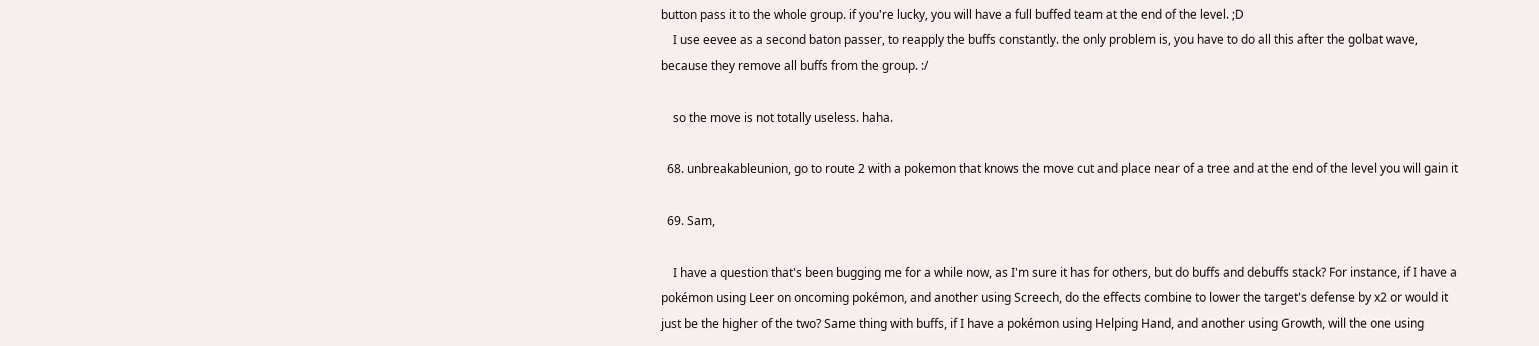button pass it to the whole group. if you're lucky, you will have a full buffed team at the end of the level. ;D
    I use eevee as a second baton passer, to reapply the buffs constantly. the only problem is, you have to do all this after the golbat wave, because they remove all buffs from the group. :/

    so the move is not totally useless. haha.

  68. unbreakableunion, go to route 2 with a pokemon that knows the move cut and place near of a tree and at the end of the level you will gain it

  69. Sam,

    I have a question that's been bugging me for a while now, as I'm sure it has for others, but do buffs and debuffs stack? For instance, if I have a pokémon using Leer on oncoming pokémon, and another using Screech, do the effects combine to lower the target's defense by x2 or would it just be the higher of the two? Same thing with buffs, if I have a pokémon using Helping Hand, and another using Growth, will the one using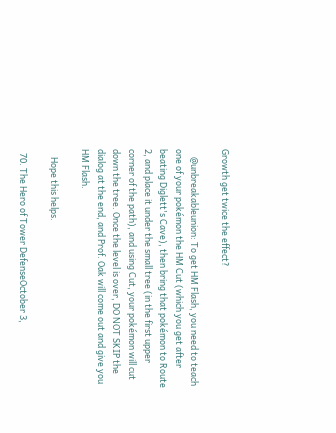Growth get twice the effect?

    @unbreakableunion: To get HM Flash, you need to teach one of your pokémon the HM Cut (which you get after beating Diglett's Cave), then bring that pokémon to Route 2, and place it under the small tree (in the first upper corner of the path), and using Cut, your pokémon will cut down the tree. Once the level is over, DO NOT SKIP the dialog at the end, and Prof. Oak will come out and give you HM Flash.

    Hope this helps.

  70. The Hero of Tower DefenseOctober 3,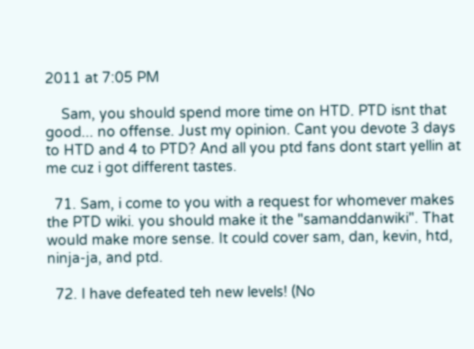2011 at 7:05 PM

    Sam, you should spend more time on HTD. PTD isnt that good... no offense. Just my opinion. Cant you devote 3 days to HTD and 4 to PTD? And all you ptd fans dont start yellin at me cuz i got different tastes.

  71. Sam, i come to you with a request for whomever makes the PTD wiki. you should make it the "samanddanwiki". That would make more sense. It could cover sam, dan, kevin, htd, ninja-ja, and ptd.

  72. I have defeated teh new levels! (No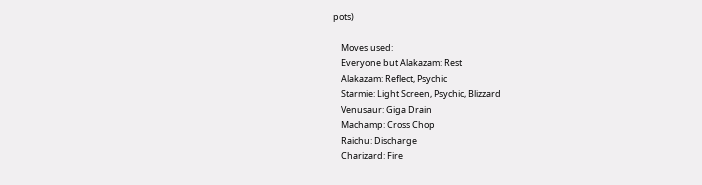pots)

    Moves used:
    Everyone but Alakazam: Rest
    Alakazam: Reflect, Psychic
    Starmie: Light Screen, Psychic, Blizzard
    Venusaur: Giga Drain
    Machamp: Cross Chop
    Raichu: Discharge
    Charizard: Fire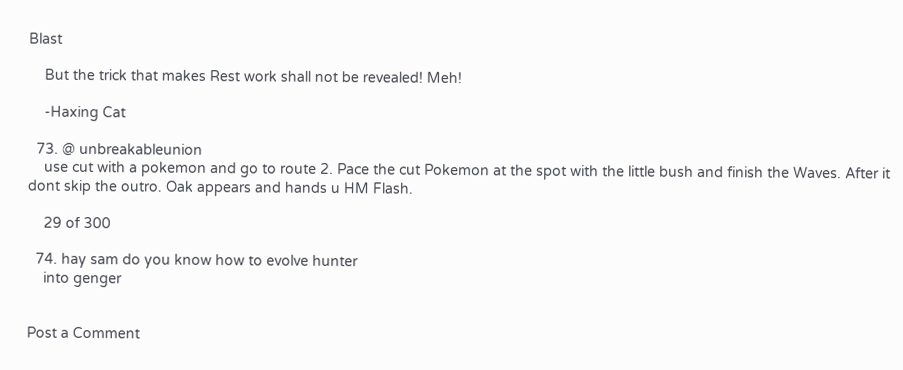Blast

    But the trick that makes Rest work shall not be revealed! Meh!

    -Haxing Cat

  73. @ unbreakableunion
    use cut with a pokemon and go to route 2. Pace the cut Pokemon at the spot with the little bush and finish the Waves. After it dont skip the outro. Oak appears and hands u HM Flash.

    29 of 300

  74. hay sam do you know how to evolve hunter
    into genger


Post a Comment